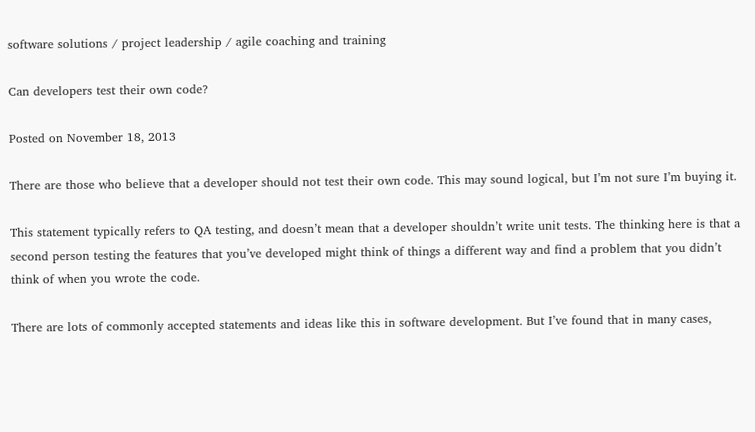software solutions / project leadership / agile coaching and training

Can developers test their own code?

Posted on November 18, 2013

There are those who believe that a developer should not test their own code. This may sound logical, but I’m not sure I’m buying it.

This statement typically refers to QA testing, and doesn’t mean that a developer shouldn’t write unit tests. The thinking here is that a second person testing the features that you’ve developed might think of things a different way and find a problem that you didn’t think of when you wrote the code.

There are lots of commonly accepted statements and ideas like this in software development. But I’ve found that in many cases,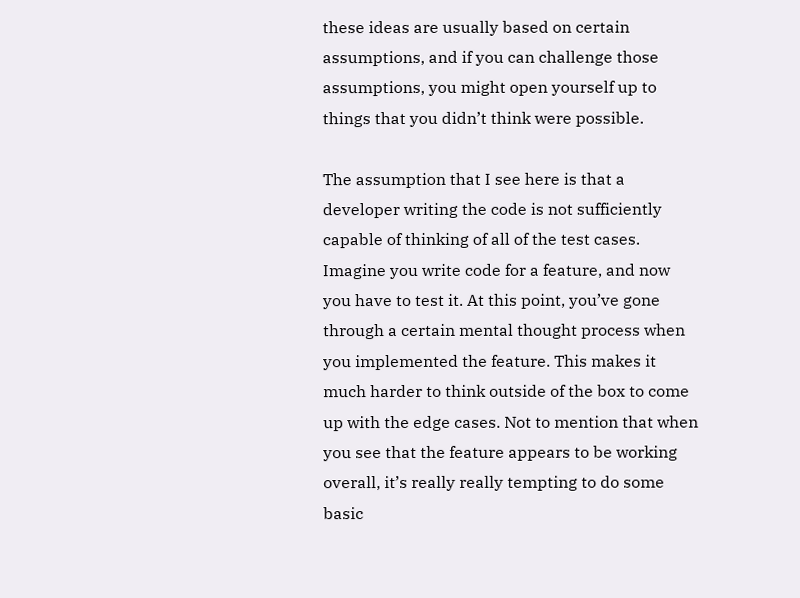these ideas are usually based on certain assumptions, and if you can challenge those assumptions, you might open yourself up to things that you didn’t think were possible.

The assumption that I see here is that a developer writing the code is not sufficiently capable of thinking of all of the test cases. Imagine you write code for a feature, and now you have to test it. At this point, you’ve gone through a certain mental thought process when you implemented the feature. This makes it much harder to think outside of the box to come up with the edge cases. Not to mention that when you see that the feature appears to be working overall, it’s really really tempting to do some basic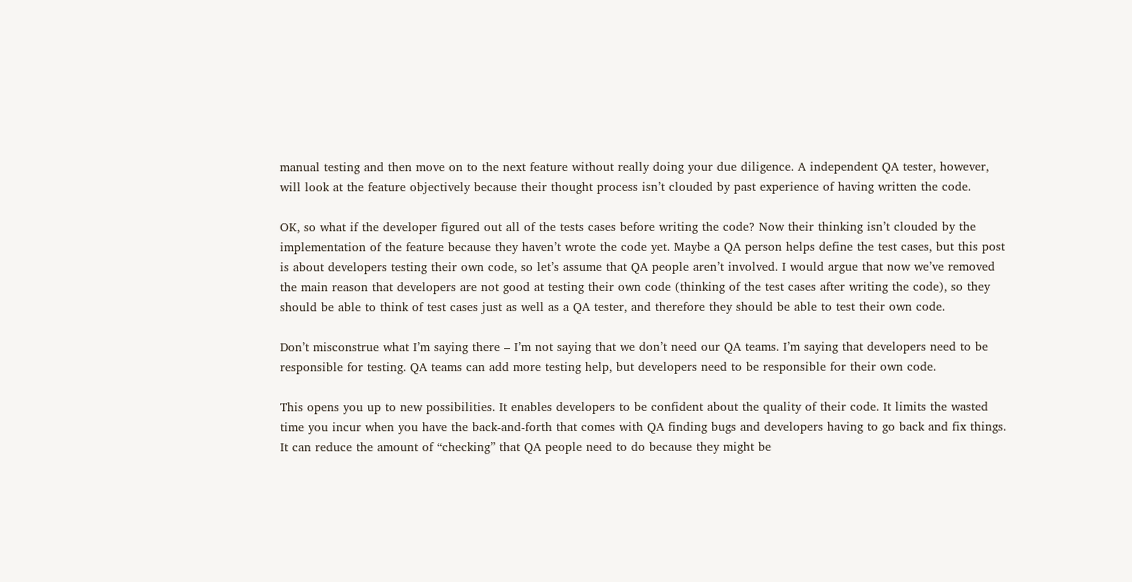manual testing and then move on to the next feature without really doing your due diligence. A independent QA tester, however, will look at the feature objectively because their thought process isn’t clouded by past experience of having written the code.

OK, so what if the developer figured out all of the tests cases before writing the code? Now their thinking isn’t clouded by the implementation of the feature because they haven’t wrote the code yet. Maybe a QA person helps define the test cases, but this post is about developers testing their own code, so let’s assume that QA people aren’t involved. I would argue that now we’ve removed the main reason that developers are not good at testing their own code (thinking of the test cases after writing the code), so they should be able to think of test cases just as well as a QA tester, and therefore they should be able to test their own code.

Don’t misconstrue what I’m saying there – I’m not saying that we don’t need our QA teams. I’m saying that developers need to be responsible for testing. QA teams can add more testing help, but developers need to be responsible for their own code.

This opens you up to new possibilities. It enables developers to be confident about the quality of their code. It limits the wasted time you incur when you have the back-and-forth that comes with QA finding bugs and developers having to go back and fix things. It can reduce the amount of “checking” that QA people need to do because they might be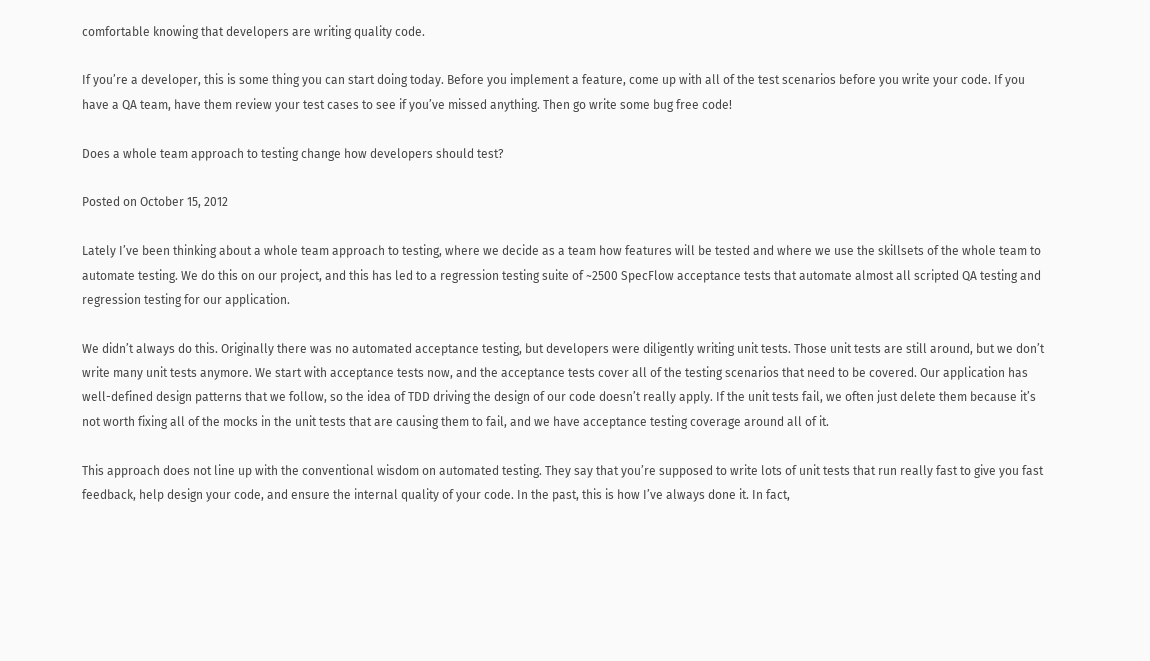comfortable knowing that developers are writing quality code.

If you’re a developer, this is some thing you can start doing today. Before you implement a feature, come up with all of the test scenarios before you write your code. If you have a QA team, have them review your test cases to see if you’ve missed anything. Then go write some bug free code!

Does a whole team approach to testing change how developers should test?

Posted on October 15, 2012

Lately I’ve been thinking about a whole team approach to testing, where we decide as a team how features will be tested and where we use the skillsets of the whole team to automate testing. We do this on our project, and this has led to a regression testing suite of ~2500 SpecFlow acceptance tests that automate almost all scripted QA testing and regression testing for our application.

We didn’t always do this. Originally there was no automated acceptance testing, but developers were diligently writing unit tests. Those unit tests are still around, but we don’t write many unit tests anymore. We start with acceptance tests now, and the acceptance tests cover all of the testing scenarios that need to be covered. Our application has well-defined design patterns that we follow, so the idea of TDD driving the design of our code doesn’t really apply. If the unit tests fail, we often just delete them because it’s not worth fixing all of the mocks in the unit tests that are causing them to fail, and we have acceptance testing coverage around all of it.

This approach does not line up with the conventional wisdom on automated testing. They say that you’re supposed to write lots of unit tests that run really fast to give you fast feedback, help design your code, and ensure the internal quality of your code. In the past, this is how I’ve always done it. In fact,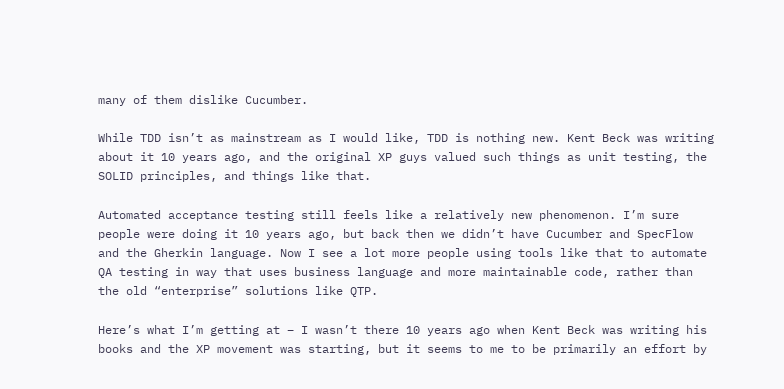many of them dislike Cucumber.

While TDD isn’t as mainstream as I would like, TDD is nothing new. Kent Beck was writing about it 10 years ago, and the original XP guys valued such things as unit testing, the SOLID principles, and things like that.

Automated acceptance testing still feels like a relatively new phenomenon. I’m sure people were doing it 10 years ago, but back then we didn’t have Cucumber and SpecFlow and the Gherkin language. Now I see a lot more people using tools like that to automate QA testing in way that uses business language and more maintainable code, rather than the old “enterprise” solutions like QTP.

Here’s what I’m getting at – I wasn’t there 10 years ago when Kent Beck was writing his books and the XP movement was starting, but it seems to me to be primarily an effort by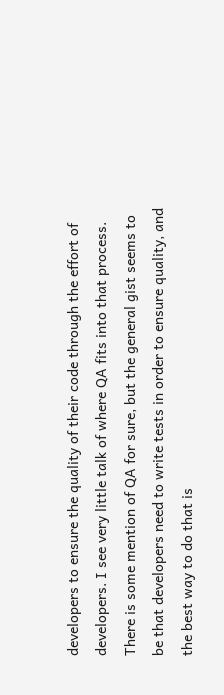developers to ensure the quality of their code through the effort of developers. I see very little talk of where QA fits into that process. There is some mention of QA for sure, but the general gist seems to be that developers need to write tests in order to ensure quality, and the best way to do that is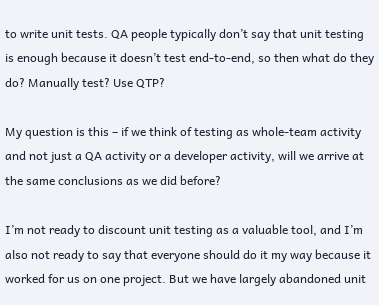to write unit tests. QA people typically don’t say that unit testing is enough because it doesn’t test end-to-end, so then what do they do? Manually test? Use QTP?

My question is this – if we think of testing as whole-team activity and not just a QA activity or a developer activity, will we arrive at the same conclusions as we did before?

I’m not ready to discount unit testing as a valuable tool, and I’m also not ready to say that everyone should do it my way because it worked for us on one project. But we have largely abandoned unit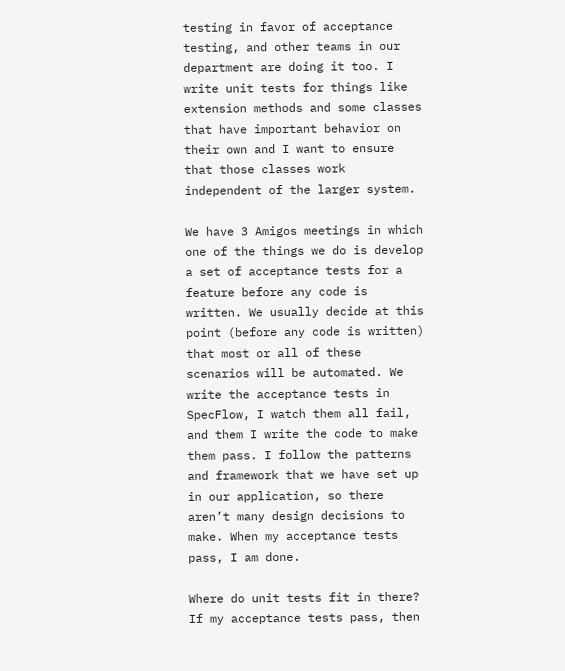testing in favor of acceptance testing, and other teams in our department are doing it too. I write unit tests for things like extension methods and some classes that have important behavior on their own and I want to ensure that those classes work independent of the larger system.

We have 3 Amigos meetings in which one of the things we do is develop a set of acceptance tests for a feature before any code is written. We usually decide at this point (before any code is written) that most or all of these scenarios will be automated. We write the acceptance tests in SpecFlow, I watch them all fail, and them I write the code to make them pass. I follow the patterns and framework that we have set up in our application, so there aren’t many design decisions to make. When my acceptance tests pass, I am done.

Where do unit tests fit in there? If my acceptance tests pass, then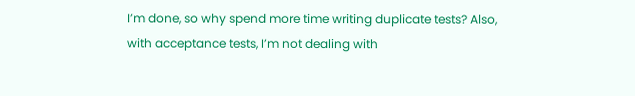I’m done, so why spend more time writing duplicate tests? Also, with acceptance tests, I’m not dealing with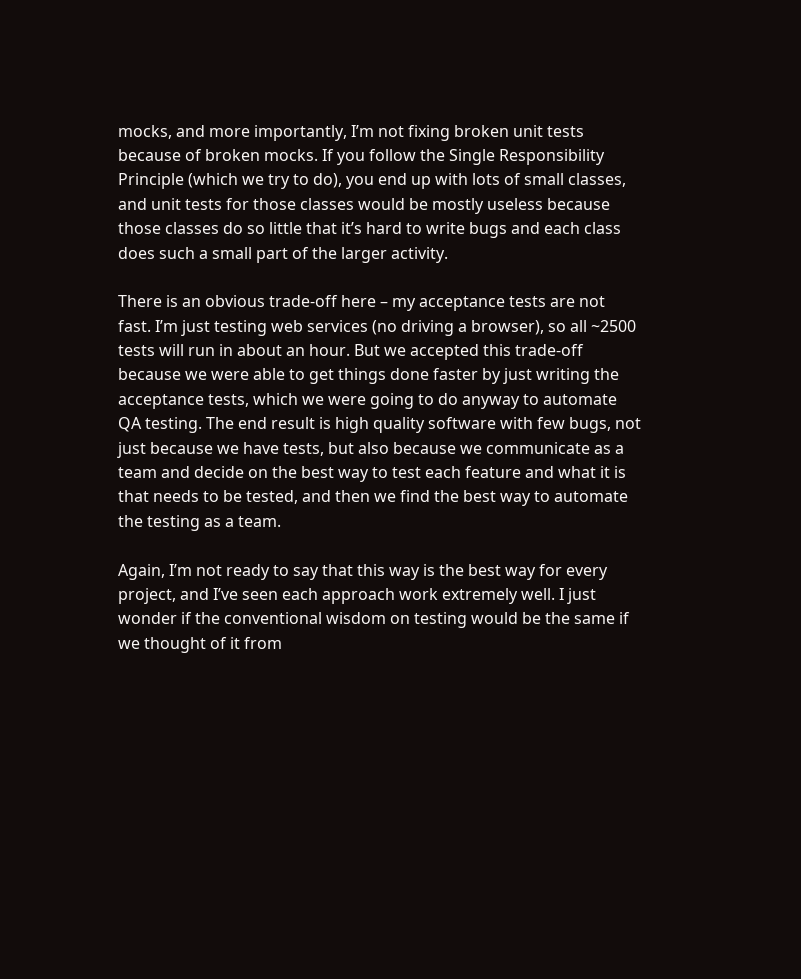mocks, and more importantly, I’m not fixing broken unit tests because of broken mocks. If you follow the Single Responsibility Principle (which we try to do), you end up with lots of small classes, and unit tests for those classes would be mostly useless because those classes do so little that it’s hard to write bugs and each class does such a small part of the larger activity.

There is an obvious trade-off here – my acceptance tests are not fast. I’m just testing web services (no driving a browser), so all ~2500 tests will run in about an hour. But we accepted this trade-off because we were able to get things done faster by just writing the acceptance tests, which we were going to do anyway to automate QA testing. The end result is high quality software with few bugs, not just because we have tests, but also because we communicate as a team and decide on the best way to test each feature and what it is that needs to be tested, and then we find the best way to automate the testing as a team.

Again, I’m not ready to say that this way is the best way for every project, and I’ve seen each approach work extremely well. I just wonder if the conventional wisdom on testing would be the same if we thought of it from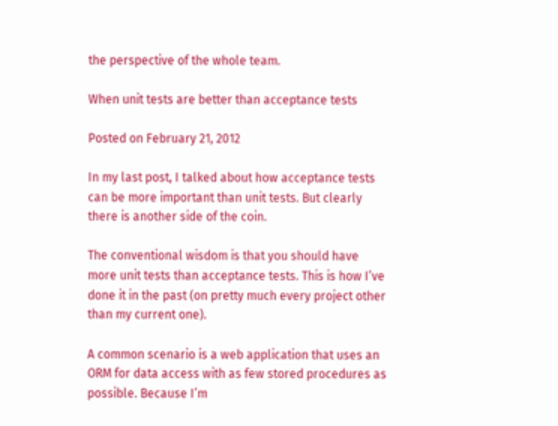the perspective of the whole team.

When unit tests are better than acceptance tests

Posted on February 21, 2012

In my last post, I talked about how acceptance tests can be more important than unit tests. But clearly there is another side of the coin.

The conventional wisdom is that you should have more unit tests than acceptance tests. This is how I’ve done it in the past (on pretty much every project other than my current one).

A common scenario is a web application that uses an ORM for data access with as few stored procedures as possible. Because I’m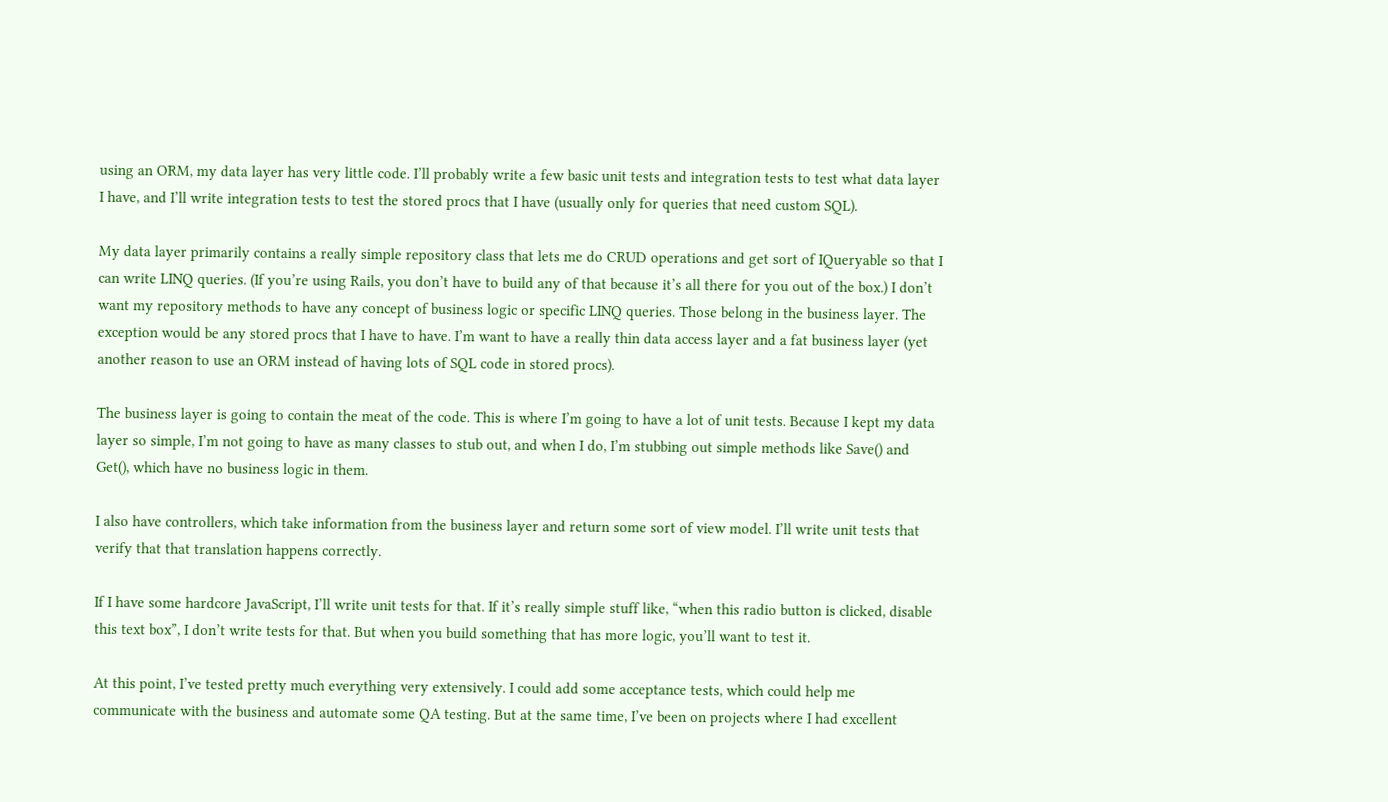using an ORM, my data layer has very little code. I’ll probably write a few basic unit tests and integration tests to test what data layer I have, and I’ll write integration tests to test the stored procs that I have (usually only for queries that need custom SQL).

My data layer primarily contains a really simple repository class that lets me do CRUD operations and get sort of IQueryable so that I can write LINQ queries. (If you’re using Rails, you don’t have to build any of that because it’s all there for you out of the box.) I don’t want my repository methods to have any concept of business logic or specific LINQ queries. Those belong in the business layer. The exception would be any stored procs that I have to have. I’m want to have a really thin data access layer and a fat business layer (yet another reason to use an ORM instead of having lots of SQL code in stored procs).

The business layer is going to contain the meat of the code. This is where I’m going to have a lot of unit tests. Because I kept my data layer so simple, I’m not going to have as many classes to stub out, and when I do, I’m stubbing out simple methods like Save() and Get(), which have no business logic in them.

I also have controllers, which take information from the business layer and return some sort of view model. I’ll write unit tests that verify that that translation happens correctly.

If I have some hardcore JavaScript, I’ll write unit tests for that. If it’s really simple stuff like, “when this radio button is clicked, disable this text box”, I don’t write tests for that. But when you build something that has more logic, you’ll want to test it.

At this point, I’ve tested pretty much everything very extensively. I could add some acceptance tests, which could help me communicate with the business and automate some QA testing. But at the same time, I’ve been on projects where I had excellent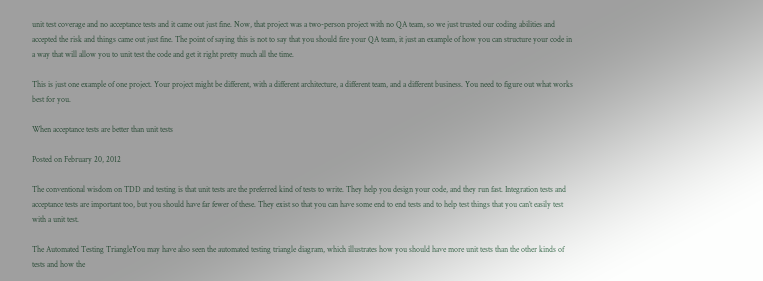unit test coverage and no acceptance tests and it came out just fine. Now, that project was a two-person project with no QA team, so we just trusted our coding abilities and accepted the risk and things came out just fine. The point of saying this is not to say that you should fire your QA team, it just an example of how you can structure your code in a way that will allow you to unit test the code and get it right pretty much all the time.

This is just one example of one project. Your project might be different, with a different architecture, a different team, and a different business. You need to figure out what works best for you.

When acceptance tests are better than unit tests

Posted on February 20, 2012

The conventional wisdom on TDD and testing is that unit tests are the preferred kind of tests to write. They help you design your code, and they run fast. Integration tests and acceptance tests are important too, but you should have far fewer of these. They exist so that you can have some end to end tests and to help test things that you can’t easily test with a unit test.

The Automated Testing TriangleYou may have also seen the automated testing triangle diagram, which illustrates how you should have more unit tests than the other kinds of tests and how the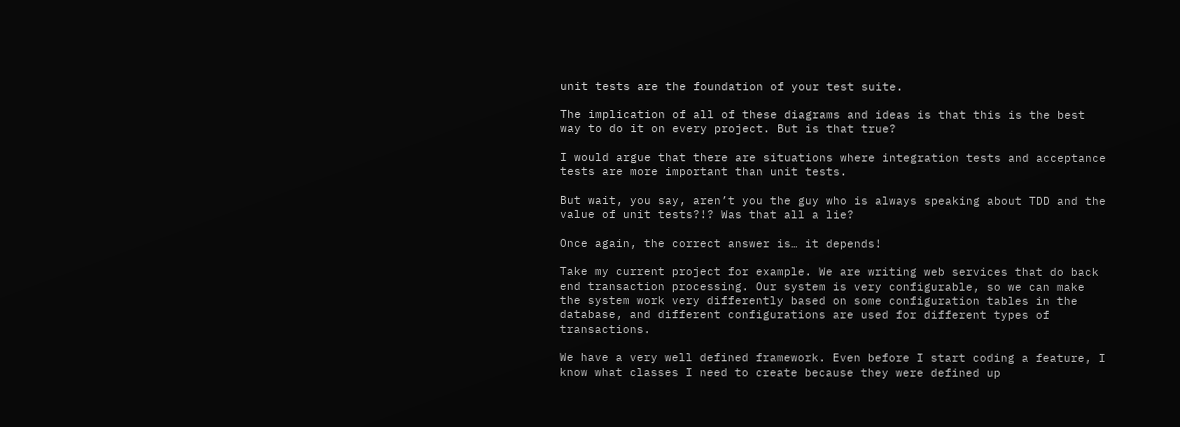unit tests are the foundation of your test suite.

The implication of all of these diagrams and ideas is that this is the best way to do it on every project. But is that true?

I would argue that there are situations where integration tests and acceptance tests are more important than unit tests.

But wait, you say, aren’t you the guy who is always speaking about TDD and the value of unit tests?!? Was that all a lie?

Once again, the correct answer is… it depends!

Take my current project for example. We are writing web services that do back end transaction processing. Our system is very configurable, so we can make the system work very differently based on some configuration tables in the database, and different configurations are used for different types of transactions.

We have a very well defined framework. Even before I start coding a feature, I know what classes I need to create because they were defined up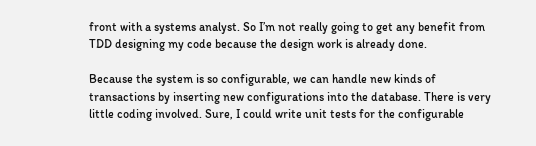front with a systems analyst. So I’m not really going to get any benefit from TDD designing my code because the design work is already done.

Because the system is so configurable, we can handle new kinds of transactions by inserting new configurations into the database. There is very little coding involved. Sure, I could write unit tests for the configurable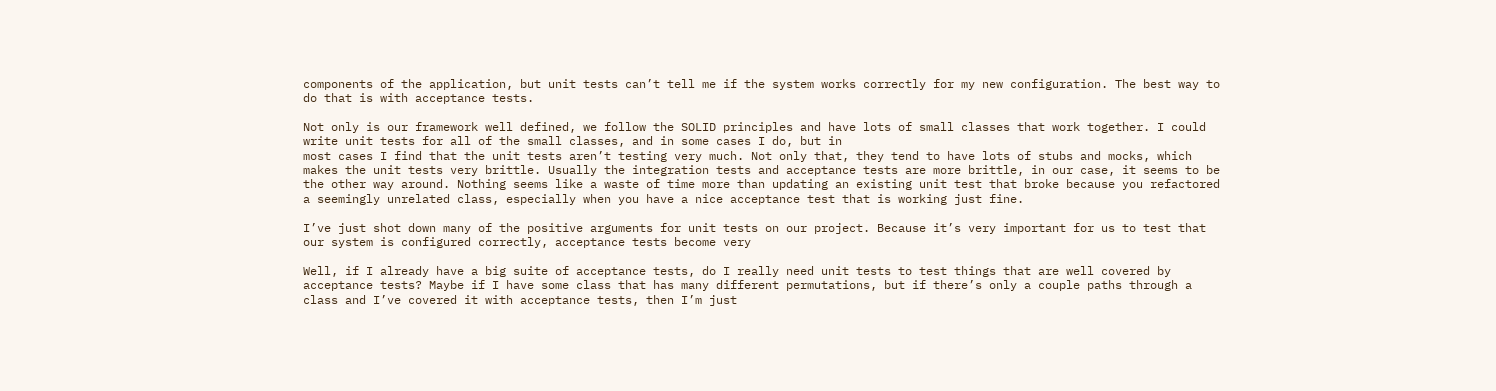components of the application, but unit tests can’t tell me if the system works correctly for my new configuration. The best way to do that is with acceptance tests.

Not only is our framework well defined, we follow the SOLID principles and have lots of small classes that work together. I could write unit tests for all of the small classes, and in some cases I do, but in
most cases I find that the unit tests aren’t testing very much. Not only that, they tend to have lots of stubs and mocks, which makes the unit tests very brittle. Usually the integration tests and acceptance tests are more brittle, in our case, it seems to be the other way around. Nothing seems like a waste of time more than updating an existing unit test that broke because you refactored a seemingly unrelated class, especially when you have a nice acceptance test that is working just fine.

I’ve just shot down many of the positive arguments for unit tests on our project. Because it’s very important for us to test that our system is configured correctly, acceptance tests become very

Well, if I already have a big suite of acceptance tests, do I really need unit tests to test things that are well covered by acceptance tests? Maybe if I have some class that has many different permutations, but if there’s only a couple paths through a class and I’ve covered it with acceptance tests, then I’m just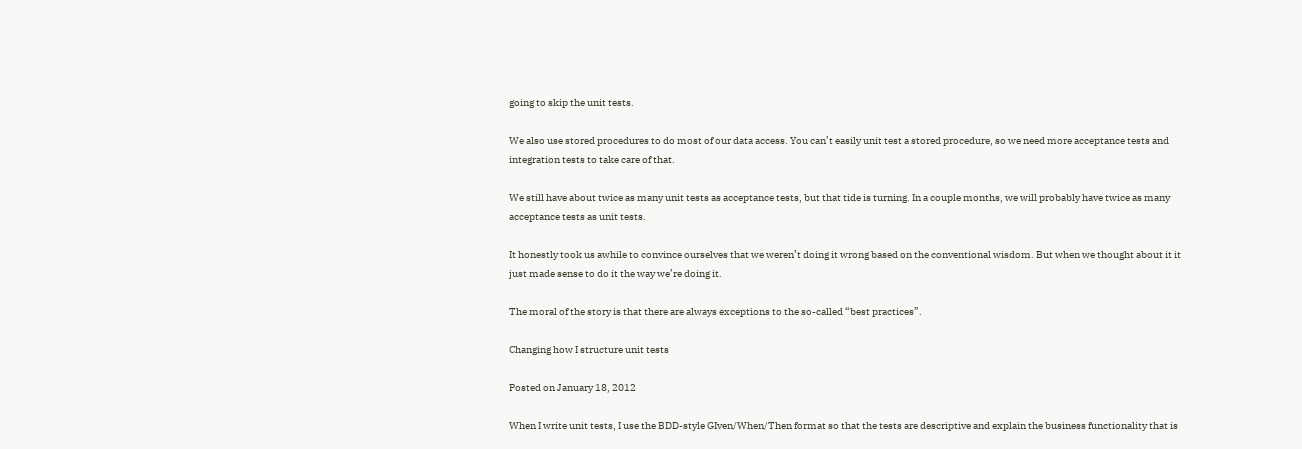going to skip the unit tests.

We also use stored procedures to do most of our data access. You can’t easily unit test a stored procedure, so we need more acceptance tests and integration tests to take care of that.

We still have about twice as many unit tests as acceptance tests, but that tide is turning. In a couple months, we will probably have twice as many acceptance tests as unit tests.

It honestly took us awhile to convince ourselves that we weren’t doing it wrong based on the conventional wisdom. But when we thought about it it just made sense to do it the way we’re doing it.

The moral of the story is that there are always exceptions to the so-called “best practices”.

Changing how I structure unit tests

Posted on January 18, 2012

When I write unit tests, I use the BDD-style GIven/When/Then format so that the tests are descriptive and explain the business functionality that is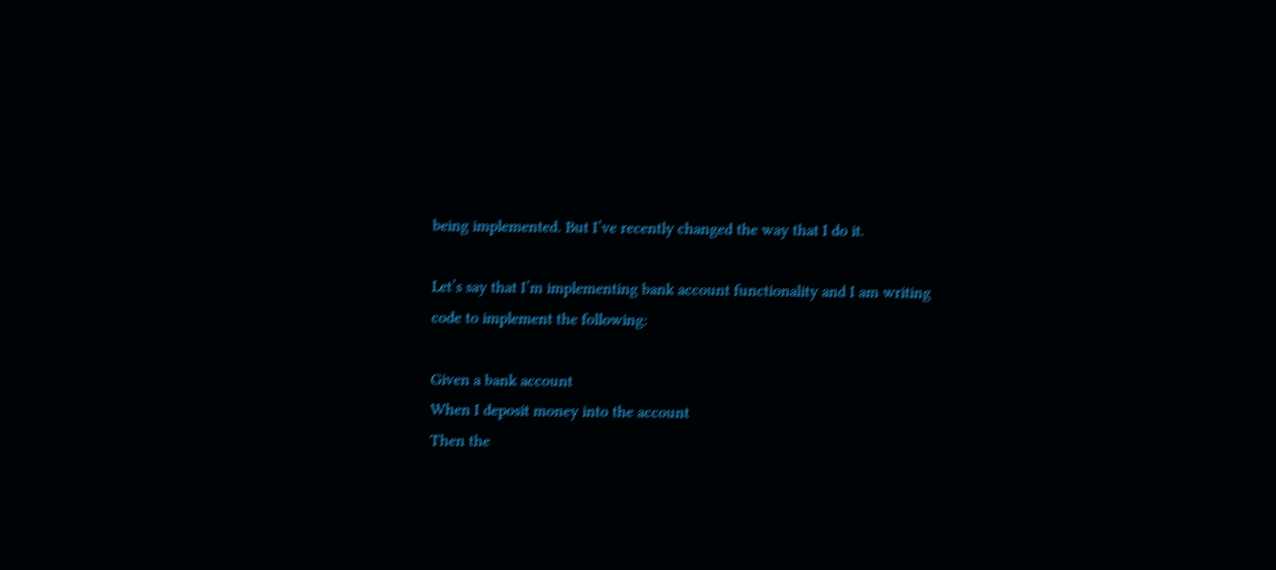being implemented. But I’ve recently changed the way that I do it.

Let’s say that I’m implementing bank account functionality and I am writing code to implement the following:

Given a bank account
When I deposit money into the account
Then the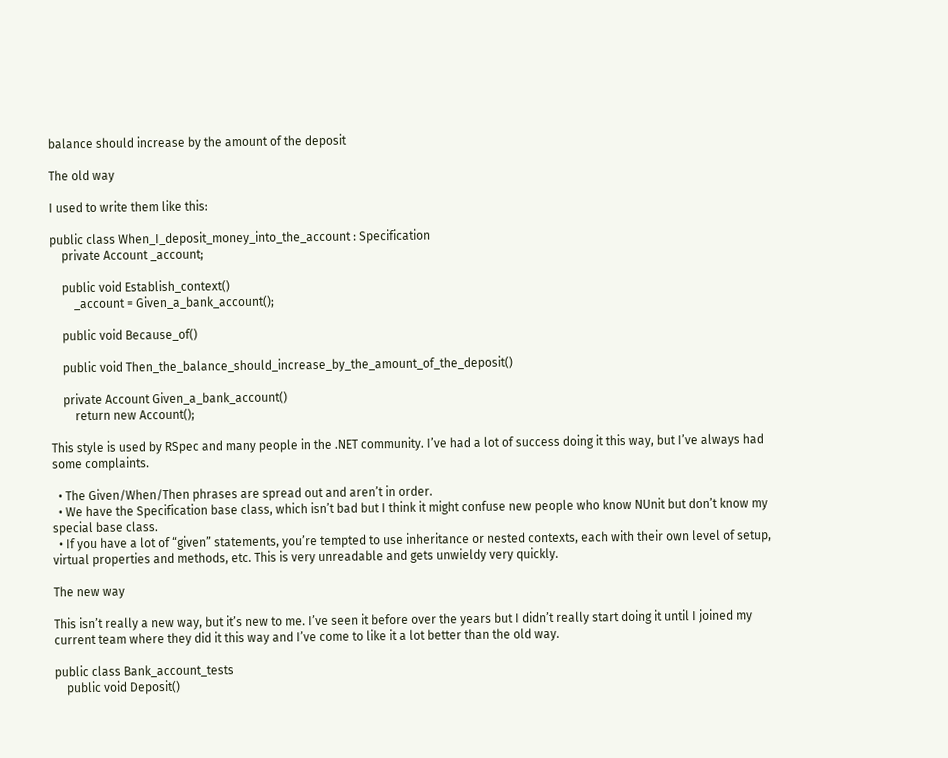balance should increase by the amount of the deposit

The old way

I used to write them like this:

public class When_I_deposit_money_into_the_account : Specification
    private Account _account;

    public void Establish_context()
        _account = Given_a_bank_account();

    public void Because_of()

    public void Then_the_balance_should_increase_by_the_amount_of_the_deposit()

    private Account Given_a_bank_account()
        return new Account();

This style is used by RSpec and many people in the .NET community. I’ve had a lot of success doing it this way, but I’ve always had some complaints.

  • The Given/When/Then phrases are spread out and aren’t in order.
  • We have the Specification base class, which isn’t bad but I think it might confuse new people who know NUnit but don’t know my special base class.
  • If you have a lot of “given” statements, you’re tempted to use inheritance or nested contexts, each with their own level of setup, virtual properties and methods, etc. This is very unreadable and gets unwieldy very quickly.

The new way

This isn’t really a new way, but it’s new to me. I’ve seen it before over the years but I didn’t really start doing it until I joined my current team where they did it this way and I’ve come to like it a lot better than the old way.

public class Bank_account_tests
    public void Deposit()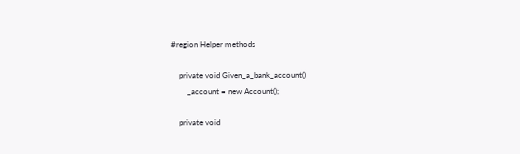#region Helper methods

    private void Given_a_bank_account()
        _account = new Account();

    private void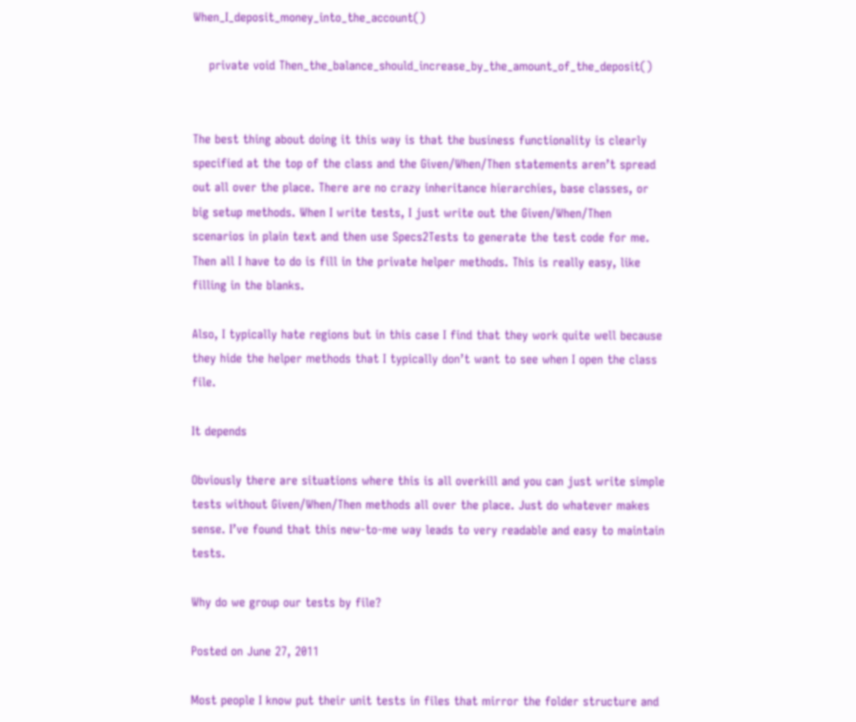When_I_deposit_money_into_the_account()

    private void Then_the_balance_should_increase_by_the_amount_of_the_deposit()


The best thing about doing it this way is that the business functionality is clearly specified at the top of the class and the Given/When/Then statements aren’t spread out all over the place. There are no crazy inheritance hierarchies, base classes, or big setup methods. When I write tests, I just write out the Given/When/Then scenarios in plain text and then use Specs2Tests to generate the test code for me. Then all I have to do is fill in the private helper methods. This is really easy, like filling in the blanks.

Also, I typically hate regions but in this case I find that they work quite well because they hide the helper methods that I typically don’t want to see when I open the class file.

It depends

Obviously there are situations where this is all overkill and you can just write simple tests without Given/When/Then methods all over the place. Just do whatever makes sense. I’ve found that this new-to-me way leads to very readable and easy to maintain tests.

Why do we group our tests by file?

Posted on June 27, 2011

Most people I know put their unit tests in files that mirror the folder structure and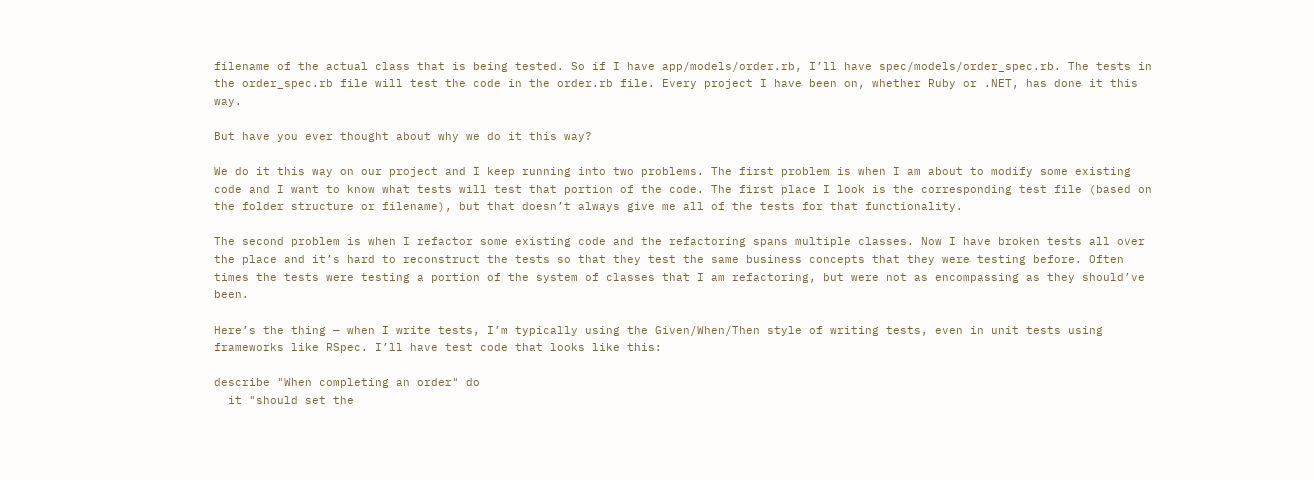filename of the actual class that is being tested. So if I have app/models/order.rb, I’ll have spec/models/order_spec.rb. The tests in the order_spec.rb file will test the code in the order.rb file. Every project I have been on, whether Ruby or .NET, has done it this way.

But have you ever thought about why we do it this way?

We do it this way on our project and I keep running into two problems. The first problem is when I am about to modify some existing code and I want to know what tests will test that portion of the code. The first place I look is the corresponding test file (based on the folder structure or filename), but that doesn’t always give me all of the tests for that functionality.

The second problem is when I refactor some existing code and the refactoring spans multiple classes. Now I have broken tests all over the place and it’s hard to reconstruct the tests so that they test the same business concepts that they were testing before. Often times the tests were testing a portion of the system of classes that I am refactoring, but were not as encompassing as they should’ve been.

Here’s the thing — when I write tests, I’m typically using the Given/When/Then style of writing tests, even in unit tests using frameworks like RSpec. I’ll have test code that looks like this:

describe "When completing an order" do
  it "should set the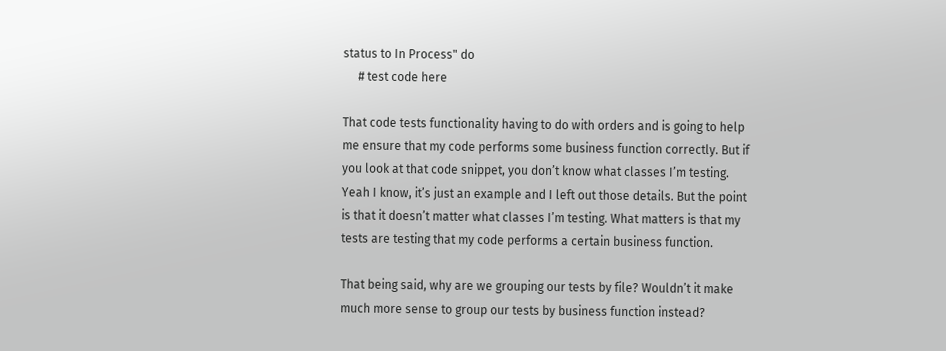status to In Process" do
     # test code here

That code tests functionality having to do with orders and is going to help me ensure that my code performs some business function correctly. But if you look at that code snippet, you don’t know what classes I’m testing. Yeah I know, it’s just an example and I left out those details. But the point is that it doesn’t matter what classes I’m testing. What matters is that my tests are testing that my code performs a certain business function.

That being said, why are we grouping our tests by file? Wouldn’t it make much more sense to group our tests by business function instead?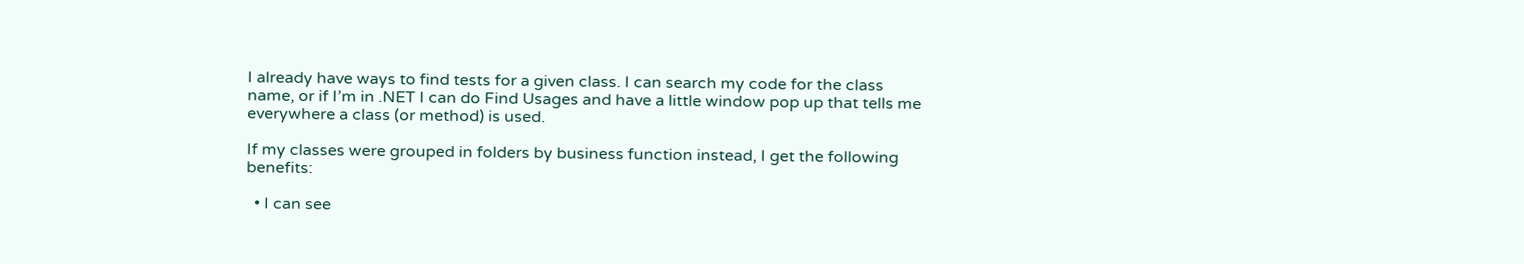I already have ways to find tests for a given class. I can search my code for the class name, or if I’m in .NET I can do Find Usages and have a little window pop up that tells me everywhere a class (or method) is used.

If my classes were grouped in folders by business function instead, I get the following benefits:

  • I can see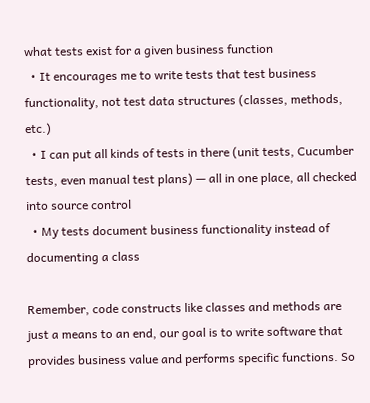what tests exist for a given business function
  • It encourages me to write tests that test business functionality, not test data structures (classes, methods, etc.)
  • I can put all kinds of tests in there (unit tests, Cucumber tests, even manual test plans) — all in one place, all checked into source control
  • My tests document business functionality instead of documenting a class

Remember, code constructs like classes and methods are just a means to an end, our goal is to write software that provides business value and performs specific functions. So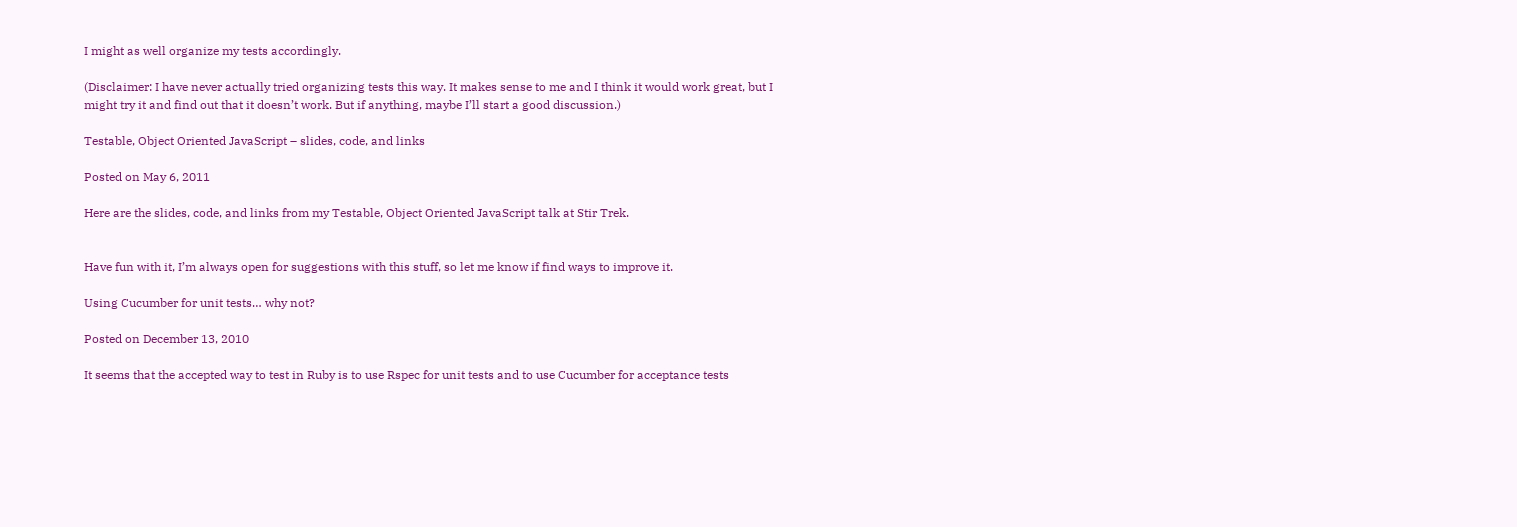I might as well organize my tests accordingly.

(Disclaimer: I have never actually tried organizing tests this way. It makes sense to me and I think it would work great, but I might try it and find out that it doesn’t work. But if anything, maybe I’ll start a good discussion.)

Testable, Object Oriented JavaScript – slides, code, and links

Posted on May 6, 2011

Here are the slides, code, and links from my Testable, Object Oriented JavaScript talk at Stir Trek.


Have fun with it, I’m always open for suggestions with this stuff, so let me know if find ways to improve it.

Using Cucumber for unit tests… why not?

Posted on December 13, 2010

It seems that the accepted way to test in Ruby is to use Rspec for unit tests and to use Cucumber for acceptance tests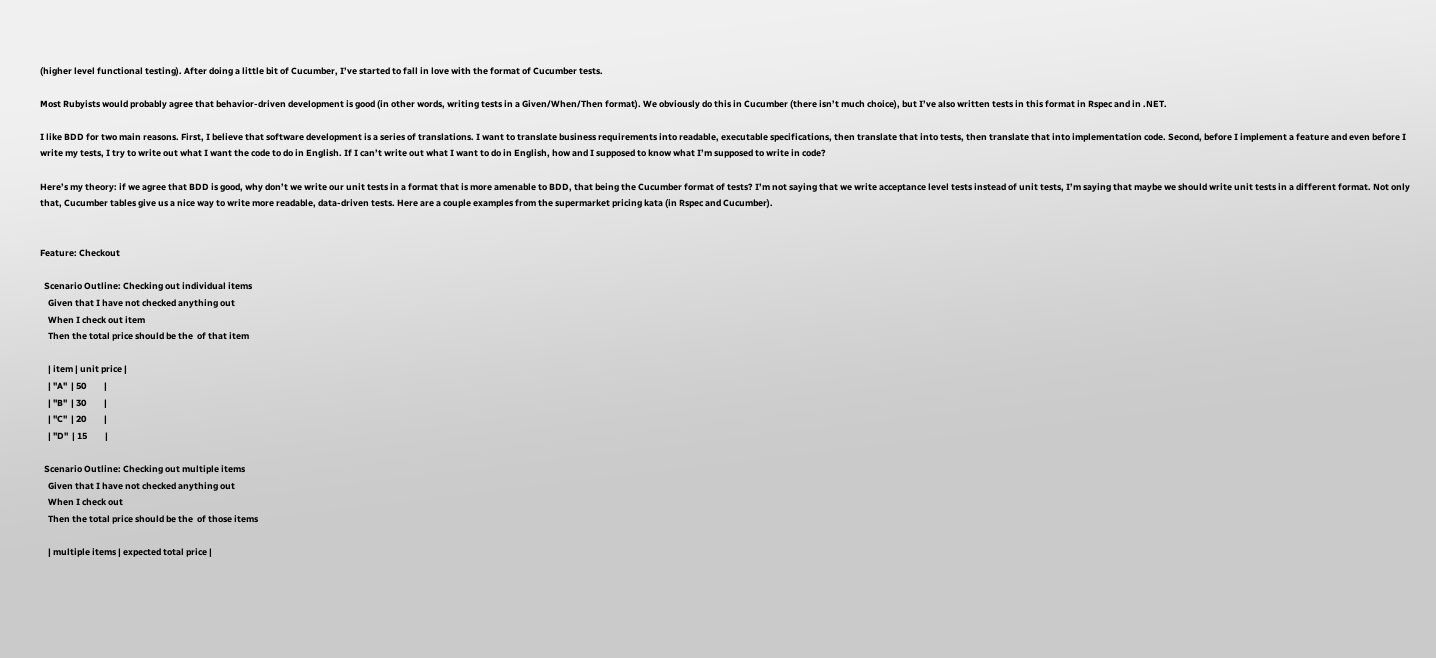(higher level functional testing). After doing a little bit of Cucumber, I’ve started to fall in love with the format of Cucumber tests.

Most Rubyists would probably agree that behavior-driven development is good (in other words, writing tests in a Given/When/Then format). We obviously do this in Cucumber (there isn’t much choice), but I’ve also written tests in this format in Rspec and in .NET.

I like BDD for two main reasons. First, I believe that software development is a series of translations. I want to translate business requirements into readable, executable specifications, then translate that into tests, then translate that into implementation code. Second, before I implement a feature and even before I write my tests, I try to write out what I want the code to do in English. If I can’t write out what I want to do in English, how and I supposed to know what I’m supposed to write in code?

Here’s my theory: if we agree that BDD is good, why don’t we write our unit tests in a format that is more amenable to BDD, that being the Cucumber format of tests? I’m not saying that we write acceptance level tests instead of unit tests, I’m saying that maybe we should write unit tests in a different format. Not only that, Cucumber tables give us a nice way to write more readable, data-driven tests. Here are a couple examples from the supermarket pricing kata (in Rspec and Cucumber).


Feature: Checkout

  Scenario Outline: Checking out individual items
    Given that I have not checked anything out
    When I check out item
    Then the total price should be the  of that item

    | item | unit price |
    | "A"  | 50         |
    | "B"  | 30         |
    | "C"  | 20         |
    | "D"  | 15         |

  Scenario Outline: Checking out multiple items
    Given that I have not checked anything out
    When I check out
    Then the total price should be the  of those items

    | multiple items | expected total price |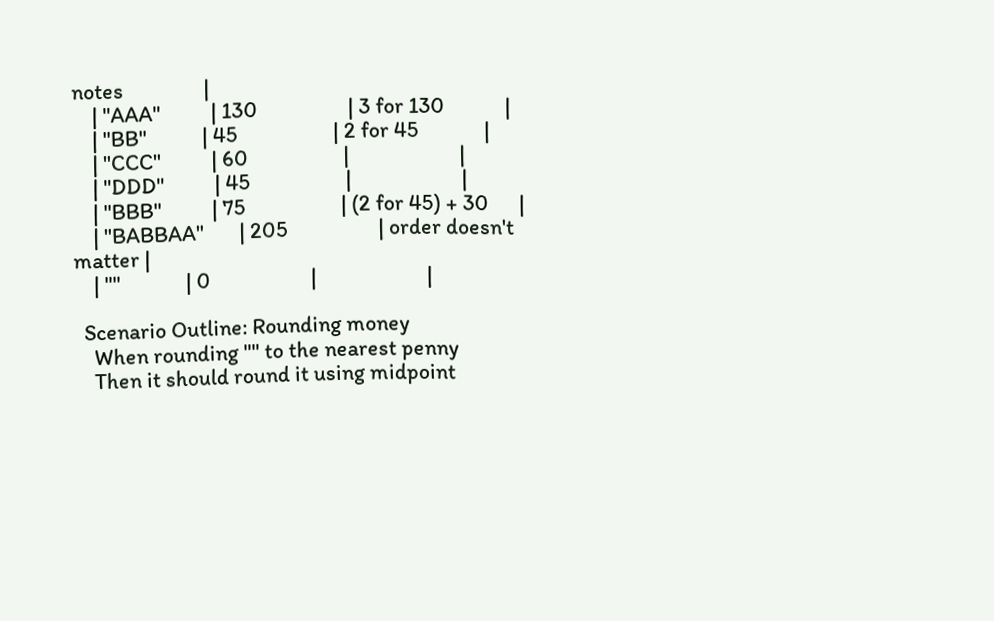notes                |
    | "AAA"          | 130                  | 3 for 130            |
    | "BB"           | 45                   | 2 for 45             |
    | "CCC"          | 60                   |                      |
    | "DDD"          | 45                   |                      |
    | "BBB"          | 75                   | (2 for 45) + 30      |
    | "BABBAA"       | 205                  | order doesn't matter |
    | ""             | 0                    |                      |

  Scenario Outline: Rounding money
    When rounding "" to the nearest penny
    Then it should round it using midpoint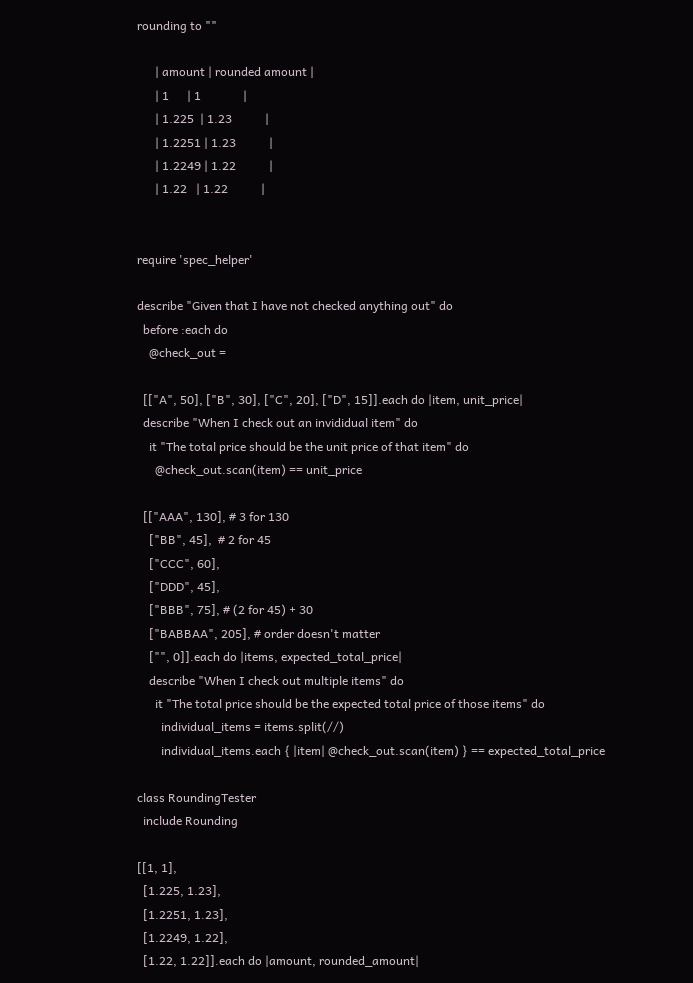rounding to ""

      | amount | rounded amount |
      | 1      | 1              |
      | 1.225  | 1.23           |
      | 1.2251 | 1.23           |
      | 1.2249 | 1.22           |
      | 1.22   | 1.22           |


require 'spec_helper'

describe "Given that I have not checked anything out" do
  before :each do
    @check_out =

  [["A", 50], ["B", 30], ["C", 20], ["D", 15]].each do |item, unit_price|
  describe "When I check out an invididual item" do
    it "The total price should be the unit price of that item" do
      @check_out.scan(item) == unit_price

  [["AAA", 130], # 3 for 130
    ["BB", 45],  # 2 for 45
    ["CCC", 60],
    ["DDD", 45],
    ["BBB", 75], # (2 for 45) + 30
    ["BABBAA", 205], # order doesn't matter
    ["", 0]].each do |items, expected_total_price|
    describe "When I check out multiple items" do
      it "The total price should be the expected total price of those items" do
        individual_items = items.split(//)
        individual_items.each { |item| @check_out.scan(item) } == expected_total_price

class RoundingTester
  include Rounding

[[1, 1],
  [1.225, 1.23],
  [1.2251, 1.23],
  [1.2249, 1.22],
  [1.22, 1.22]].each do |amount, rounded_amount|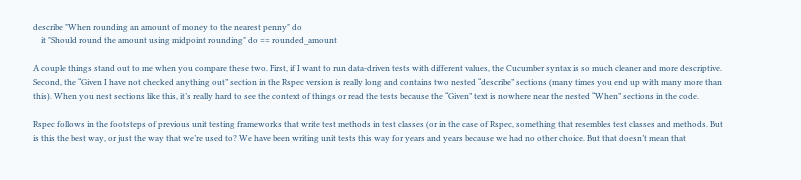describe "When rounding an amount of money to the nearest penny" do
    it "Should round the amount using midpoint rounding" do == rounded_amount

A couple things stand out to me when you compare these two. First, if I want to run data-driven tests with different values, the Cucumber syntax is so much cleaner and more descriptive. Second, the “Given I have not checked anything out” section in the Rspec version is really long and contains two nested “describe” sections (many times you end up with many more than this). When you nest sections like this, it’s really hard to see the context of things or read the tests because the “Given” text is nowhere near the nested “When” sections in the code.

Rspec follows in the footsteps of previous unit testing frameworks that write test methods in test classes (or in the case of Rspec, something that resembles test classes and methods. But is this the best way, or just the way that we’re used to? We have been writing unit tests this way for years and years because we had no other choice. But that doesn’t mean that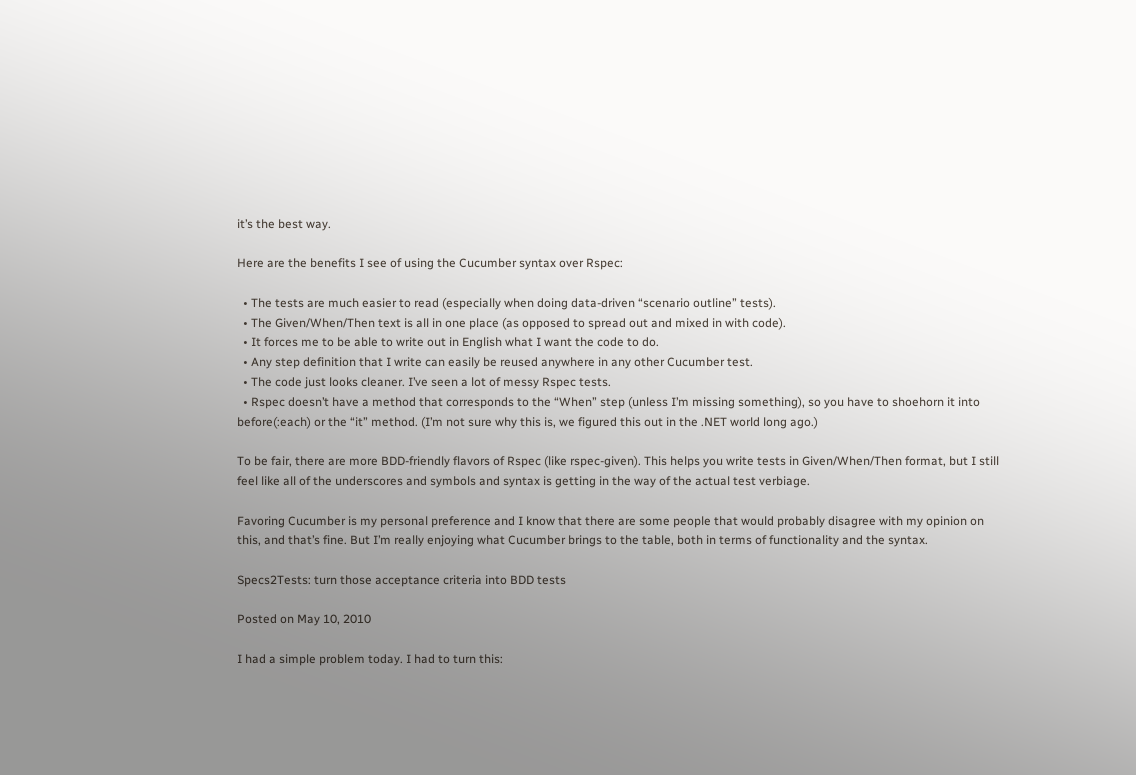it’s the best way.

Here are the benefits I see of using the Cucumber syntax over Rspec:

  • The tests are much easier to read (especially when doing data-driven “scenario outline” tests).
  • The Given/When/Then text is all in one place (as opposed to spread out and mixed in with code).
  • It forces me to be able to write out in English what I want the code to do.
  • Any step definition that I write can easily be reused anywhere in any other Cucumber test.
  • The code just looks cleaner. I’ve seen a lot of messy Rspec tests.
  • Rspec doesn’t have a method that corresponds to the “When” step (unless I’m missing something), so you have to shoehorn it into before(:each) or the “it” method. (I’m not sure why this is, we figured this out in the .NET world long ago.)

To be fair, there are more BDD-friendly flavors of Rspec (like rspec-given). This helps you write tests in Given/When/Then format, but I still feel like all of the underscores and symbols and syntax is getting in the way of the actual test verbiage.

Favoring Cucumber is my personal preference and I know that there are some people that would probably disagree with my opinion on this, and that’s fine. But I’m really enjoying what Cucumber brings to the table, both in terms of functionality and the syntax.

Specs2Tests: turn those acceptance criteria into BDD tests

Posted on May 10, 2010

I had a simple problem today. I had to turn this: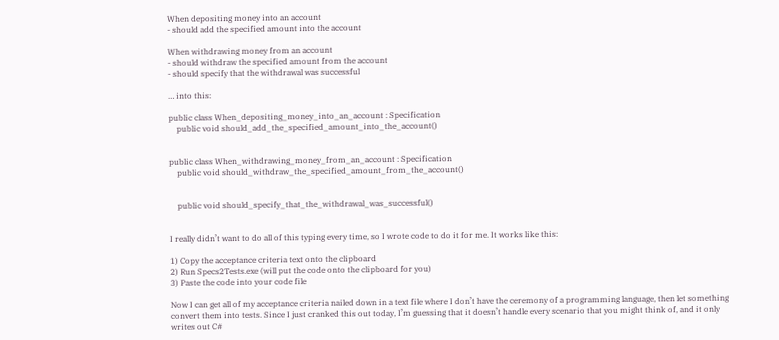When depositing money into an account
- should add the specified amount into the account

When withdrawing money from an account
- should withdraw the specified amount from the account
- should specify that the withdrawal was successful

… into this:

public class When_depositing_money_into_an_account : Specification
    public void should_add_the_specified_amount_into_the_account()


public class When_withdrawing_money_from_an_account : Specification
    public void should_withdraw_the_specified_amount_from_the_account()


    public void should_specify_that_the_withdrawal_was_successful()


I really didn’t want to do all of this typing every time, so I wrote code to do it for me. It works like this:

1) Copy the acceptance criteria text onto the clipboard
2) Run Specs2Tests.exe (will put the code onto the clipboard for you)
3) Paste the code into your code file

Now I can get all of my acceptance criteria nailed down in a text file where I don’t have the ceremony of a programming language, then let something convert them into tests. Since I just cranked this out today, I’m guessing that it doesn’t handle every scenario that you might think of, and it only writes out C#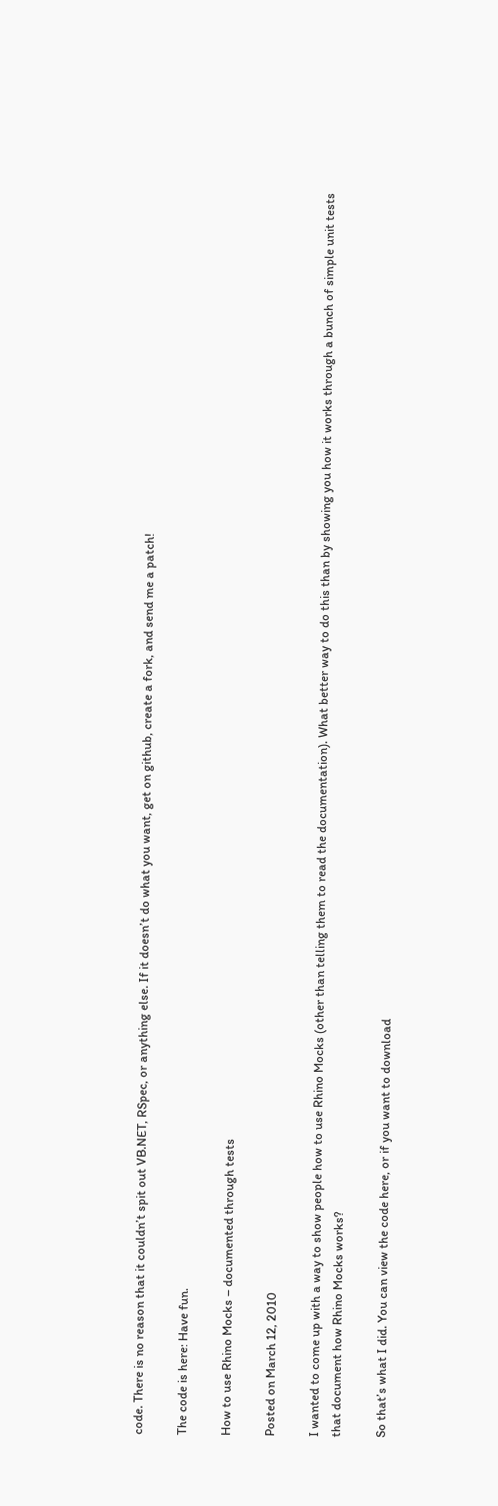code. There is no reason that it couldn’t spit out VB.NET, RSpec, or anything else. If it doesn’t do what you want, get on github, create a fork, and send me a patch!

The code is here: Have fun.

How to use Rhino Mocks – documented through tests

Posted on March 12, 2010

I wanted to come up with a way to show people how to use Rhino Mocks (other than telling them to read the documentation). What better way to do this than by showing you how it works through a bunch of simple unit tests that document how Rhino Mocks works?

So that’s what I did. You can view the code here, or if you want to download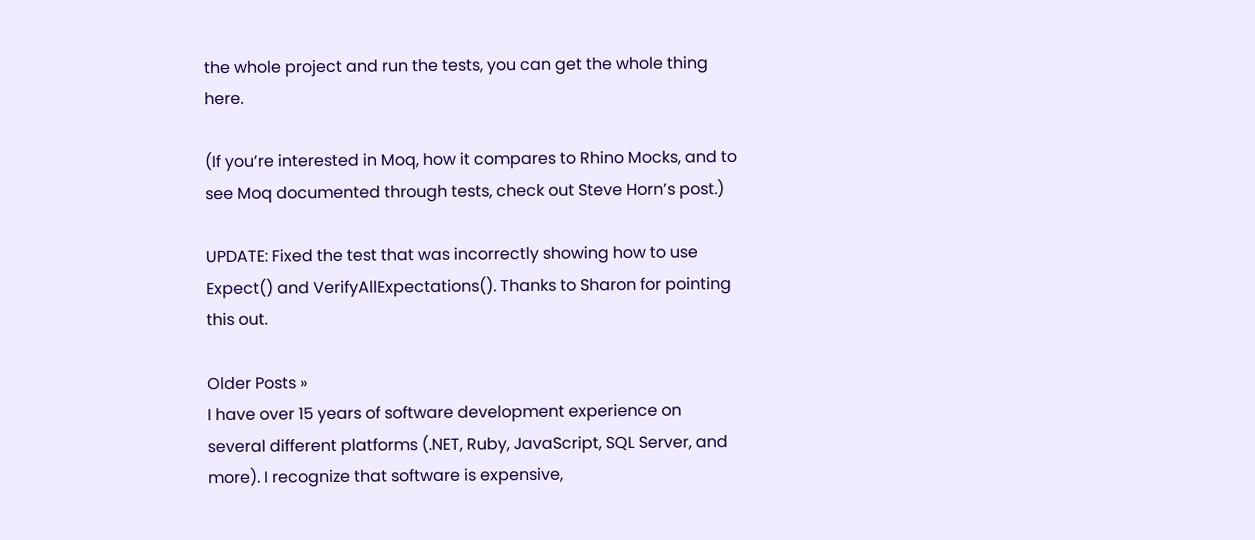the whole project and run the tests, you can get the whole thing here.

(If you’re interested in Moq, how it compares to Rhino Mocks, and to see Moq documented through tests, check out Steve Horn’s post.)

UPDATE: Fixed the test that was incorrectly showing how to use Expect() and VerifyAllExpectations(). Thanks to Sharon for pointing this out.

Older Posts »
I have over 15 years of software development experience on several different platforms (.NET, Ruby, JavaScript, SQL Server, and more). I recognize that software is expensive,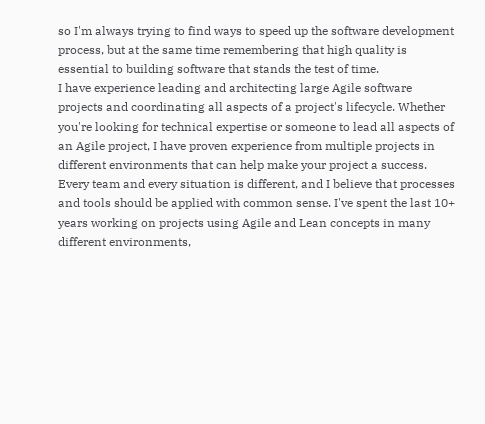so I'm always trying to find ways to speed up the software development process, but at the same time remembering that high quality is essential to building software that stands the test of time.
I have experience leading and architecting large Agile software projects and coordinating all aspects of a project's lifecycle. Whether you're looking for technical expertise or someone to lead all aspects of an Agile project, I have proven experience from multiple projects in different environments that can help make your project a success.
Every team and every situation is different, and I believe that processes and tools should be applied with common sense. I've spent the last 10+ years working on projects using Agile and Lean concepts in many different environments,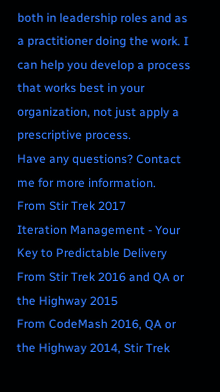both in leadership roles and as a practitioner doing the work. I can help you develop a process that works best in your organization, not just apply a prescriptive process.
Have any questions? Contact me for more information.
From Stir Trek 2017
Iteration Management - Your Key to Predictable Delivery
From Stir Trek 2016 and QA or the Highway 2015
From CodeMash 2016, QA or the Highway 2014, Stir Trek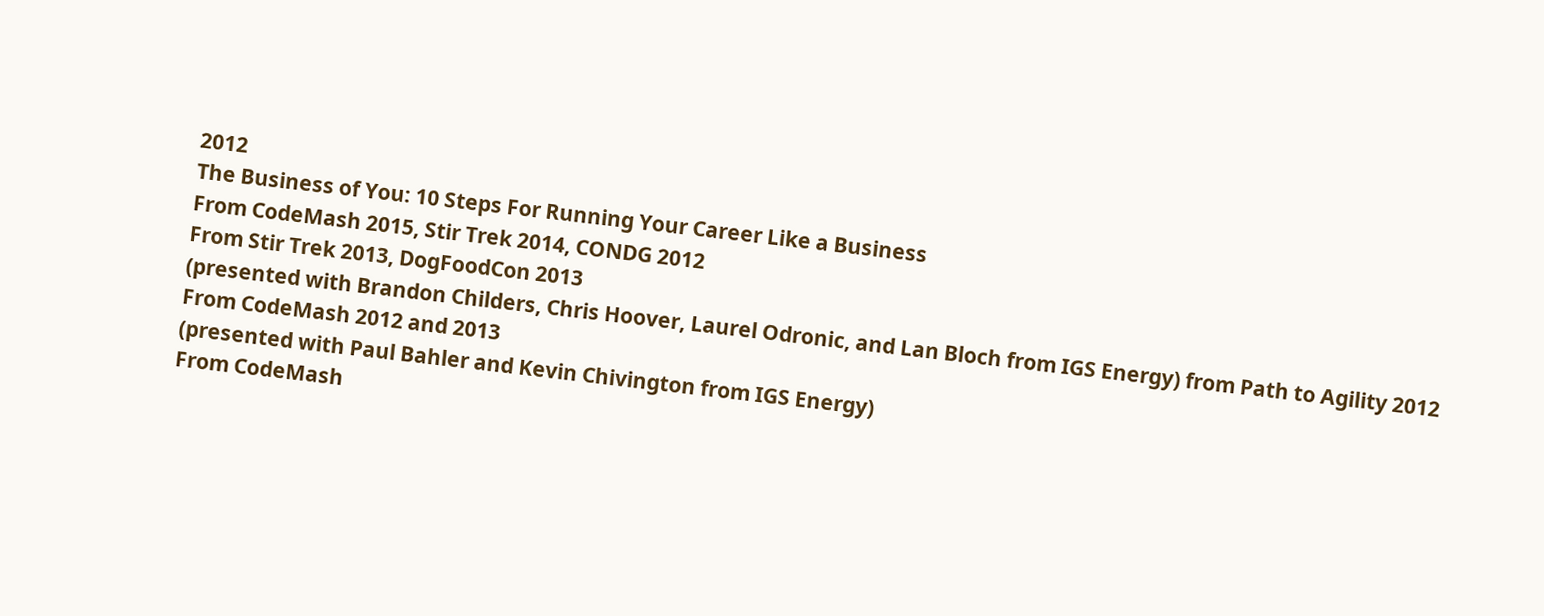2012
The Business of You: 10 Steps For Running Your Career Like a Business
From CodeMash 2015, Stir Trek 2014, CONDG 2012
From Stir Trek 2013, DogFoodCon 2013
(presented with Brandon Childers, Chris Hoover, Laurel Odronic, and Lan Bloch from IGS Energy) from Path to Agility 2012
From CodeMash 2012 and 2013
(presented with Paul Bahler and Kevin Chivington from IGS Energy)
From CodeMash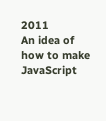2011
An idea of how to make JavaScript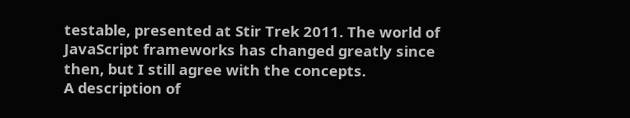testable, presented at Stir Trek 2011. The world of JavaScript frameworks has changed greatly since then, but I still agree with the concepts.
A description of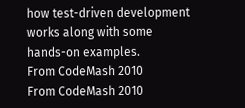how test-driven development works along with some hands-on examples.
From CodeMash 2010
From CodeMash 2010